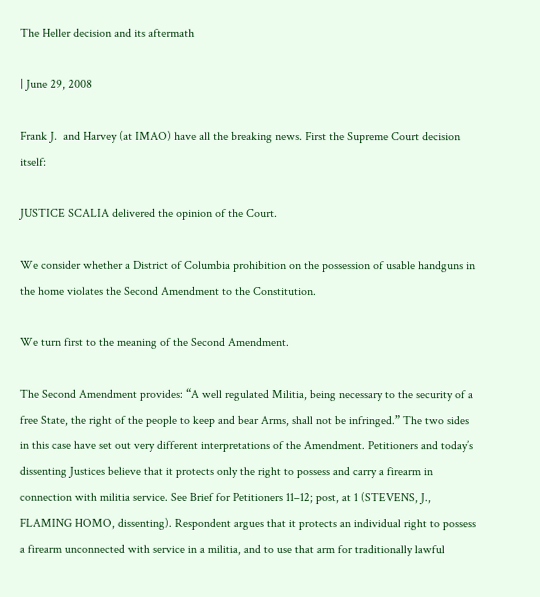The Heller decision and its aftermath

| June 29, 2008

Frank J.  and Harvey (at IMAO) have all the breaking news. First the Supreme Court decision itself:

JUSTICE SCALIA delivered the opinion of the Court.

We consider whether a District of Columbia prohibition on the possession of usable handguns in the home violates the Second Amendment to the Constitution.

We turn first to the meaning of the Second Amendment.

The Second Amendment provides: “A well regulated Militia, being necessary to the security of a free State, the right of the people to keep and bear Arms, shall not be infringed.” The two sides in this case have set out very different interpretations of the Amendment. Petitioners and today’s dissenting Justices believe that it protects only the right to possess and carry a firearm in connection with militia service. See Brief for Petitioners 11–12; post, at 1 (STEVENS, J., FLAMING HOMO, dissenting). Respondent argues that it protects an individual right to possess a firearm unconnected with service in a militia, and to use that arm for traditionally lawful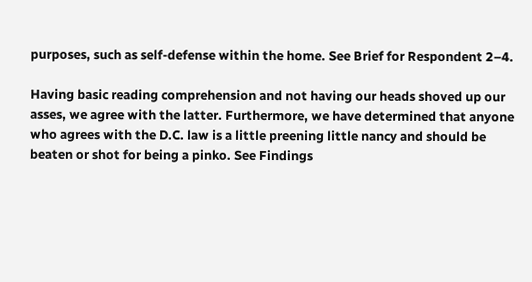purposes, such as self-defense within the home. See Brief for Respondent 2–4.

Having basic reading comprehension and not having our heads shoved up our asses, we agree with the latter. Furthermore, we have determined that anyone who agrees with the D.C. law is a little preening little nancy and should be beaten or shot for being a pinko. See Findings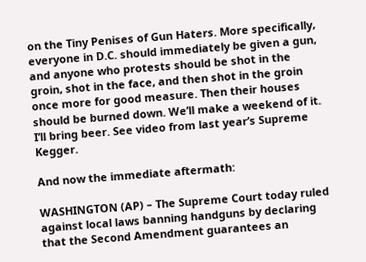on the Tiny Penises of Gun Haters. More specifically, everyone in D.C. should immediately be given a gun, and anyone who protests should be shot in the groin, shot in the face, and then shot in the groin once more for good measure. Then their houses should be burned down. We’ll make a weekend of it. I’ll bring beer. See video from last year’s Supreme Kegger.

And now the immediate aftermath:

WASHINGTON (AP) – The Supreme Court today ruled against local laws banning handguns by declaring that the Second Amendment guarantees an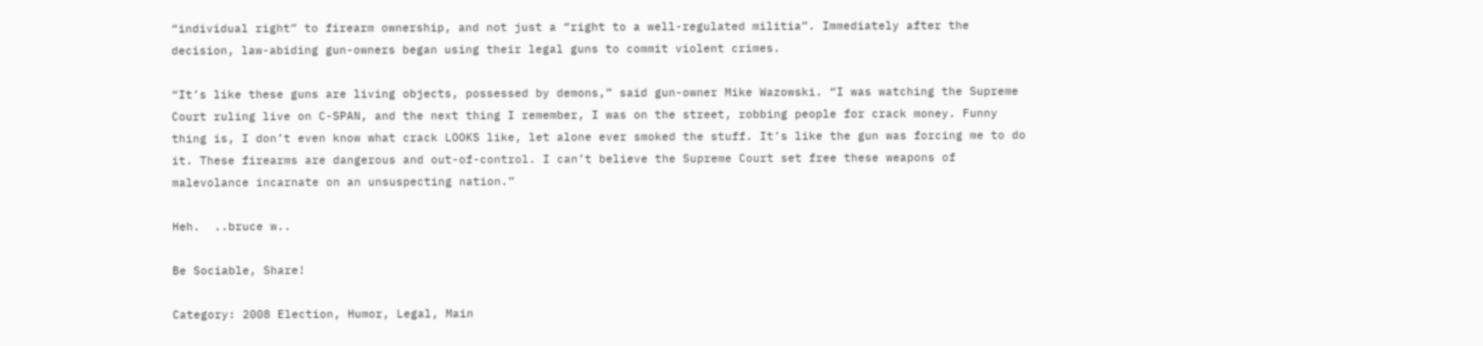“individual right” to firearm ownership, and not just a “right to a well-regulated militia”. Immediately after the decision, law-abiding gun-owners began using their legal guns to commit violent crimes.

“It’s like these guns are living objects, possessed by demons,” said gun-owner Mike Wazowski. “I was watching the Supreme Court ruling live on C-SPAN, and the next thing I remember, I was on the street, robbing people for crack money. Funny thing is, I don’t even know what crack LOOKS like, let alone ever smoked the stuff. It’s like the gun was forcing me to do it. These firearms are dangerous and out-of-control. I can’t believe the Supreme Court set free these weapons of malevolance incarnate on an unsuspecting nation.”

Heh.  ..bruce w..

Be Sociable, Share!

Category: 2008 Election, Humor, Legal, Main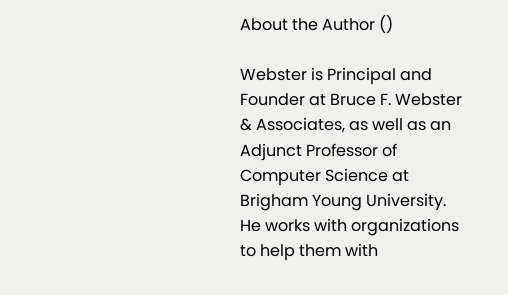About the Author ()

Webster is Principal and Founder at Bruce F. Webster & Associates, as well as an Adjunct Professor of Computer Science at Brigham Young University. He works with organizations to help them with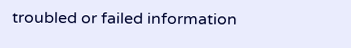troubled or failed information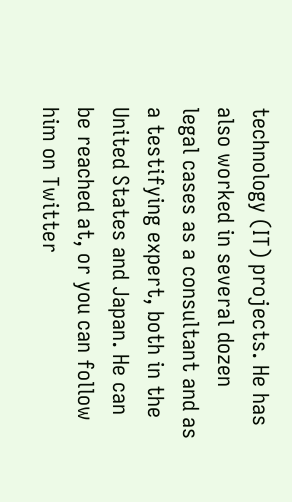technology (IT) projects. He has also worked in several dozen legal cases as a consultant and as a testifying expert, both in the United States and Japan. He can be reached at, or you can follow him on Twitter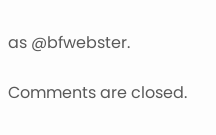as @bfwebster.

Comments are closed.